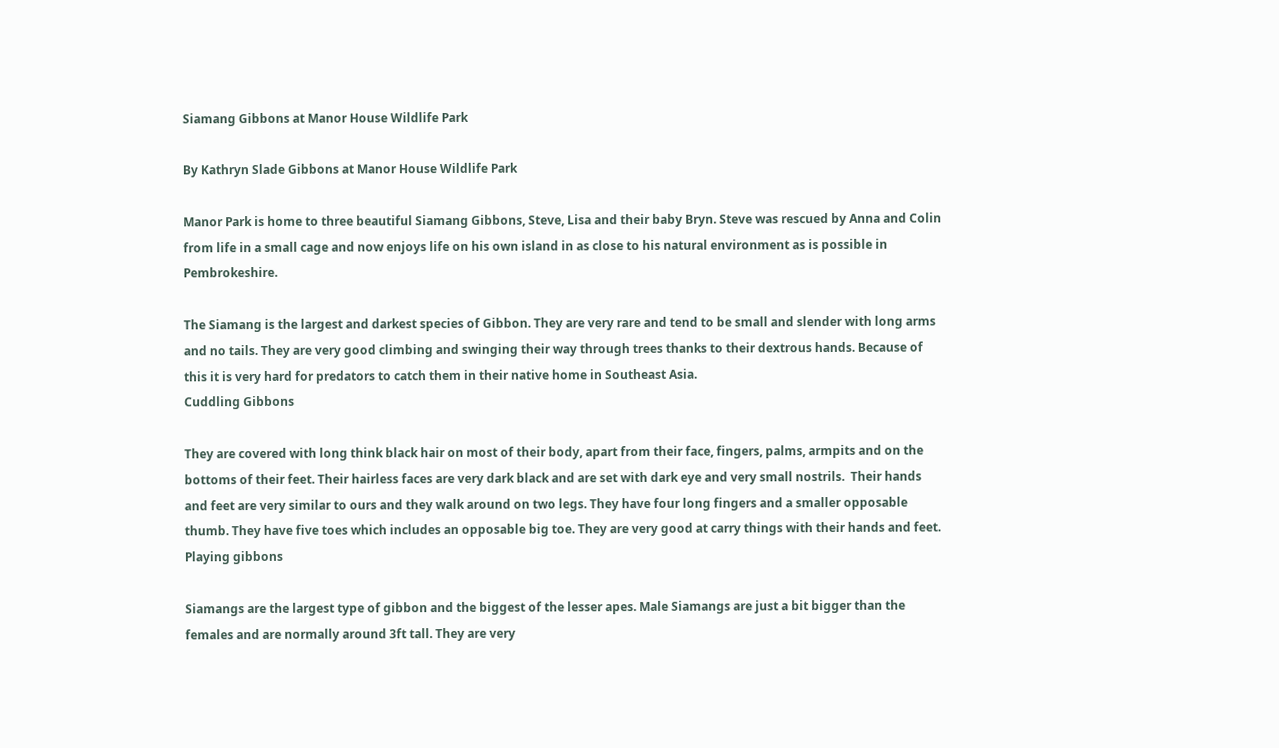Siamang Gibbons at Manor House Wildlife Park

By Kathryn Slade Gibbons at Manor House Wildlife Park

Manor Park is home to three beautiful Siamang Gibbons, Steve, Lisa and their baby Bryn. Steve was rescued by Anna and Colin from life in a small cage and now enjoys life on his own island in as close to his natural environment as is possible in Pembrokeshire.

The Siamang is the largest and darkest species of Gibbon. They are very rare and tend to be small and slender with long arms and no tails. They are very good climbing and swinging their way through trees thanks to their dextrous hands. Because of this it is very hard for predators to catch them in their native home in Southeast Asia.
Cuddling Gibbons

They are covered with long think black hair on most of their body, apart from their face, fingers, palms, armpits and on the bottoms of their feet. Their hairless faces are very dark black and are set with dark eye and very small nostrils.  Their hands and feet are very similar to ours and they walk around on two legs. They have four long fingers and a smaller opposable thumb. They have five toes which includes an opposable big toe. They are very good at carry things with their hands and feet.
Playing gibbons

Siamangs are the largest type of gibbon and the biggest of the lesser apes. Male Siamangs are just a bit bigger than the females and are normally around 3ft tall. They are very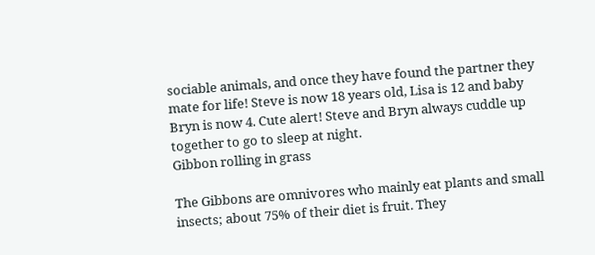sociable animals, and once they have found the partner they mate for life! Steve is now 18 years old, Lisa is 12 and baby Bryn is now 4. Cute alert! Steve and Bryn always cuddle up together to go to sleep at night.
Gibbon rolling in grass

The Gibbons are omnivores who mainly eat plants and small insects; about 75% of their diet is fruit. They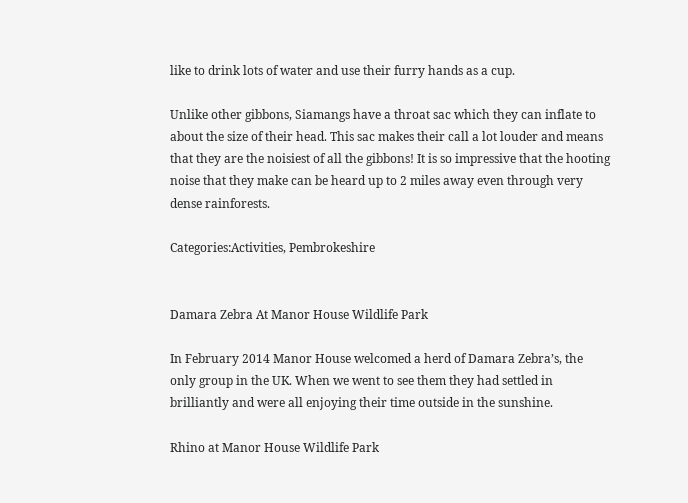like to drink lots of water and use their furry hands as a cup.

Unlike other gibbons, Siamangs have a throat sac which they can inflate to about the size of their head. This sac makes their call a lot louder and means that they are the noisiest of all the gibbons! It is so impressive that the hooting noise that they make can be heard up to 2 miles away even through very dense rainforests.

Categories:Activities, Pembrokeshire


Damara Zebra At Manor House Wildlife Park

In February 2014 Manor House welcomed a herd of Damara Zebra’s, the only group in the UK. When we went to see them they had settled in brilliantly and were all enjoying their time outside in the sunshine.

Rhino at Manor House Wildlife Park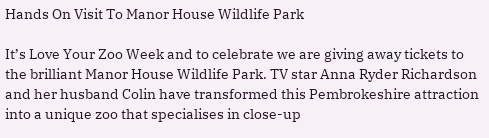Hands On Visit To Manor House Wildlife Park

It’s Love Your Zoo Week and to celebrate we are giving away tickets to the brilliant Manor House Wildlife Park. TV star Anna Ryder Richardson and her husband Colin have transformed this Pembrokeshire attraction into a unique zoo that specialises in close-up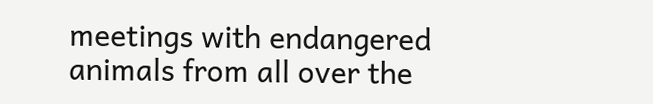meetings with endangered animals from all over the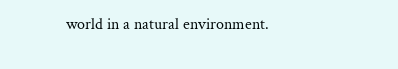world in a natural environment.